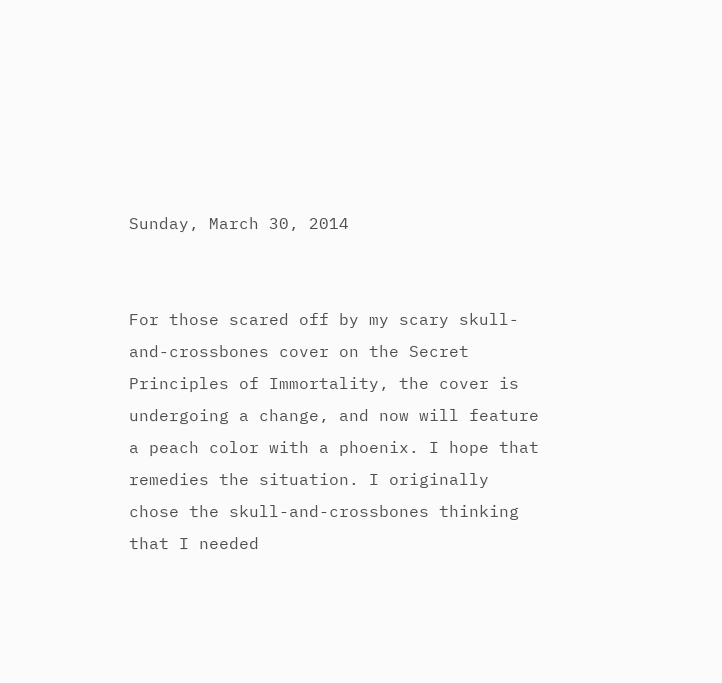Sunday, March 30, 2014


For those scared off by my scary skull-and-crossbones cover on the Secret Principles of Immortality, the cover is undergoing a change, and now will feature a peach color with a phoenix. I hope that remedies the situation. I originally chose the skull-and-crossbones thinking that I needed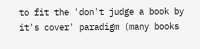to fit the 'don't judge a book by it's cover' paradigm (many books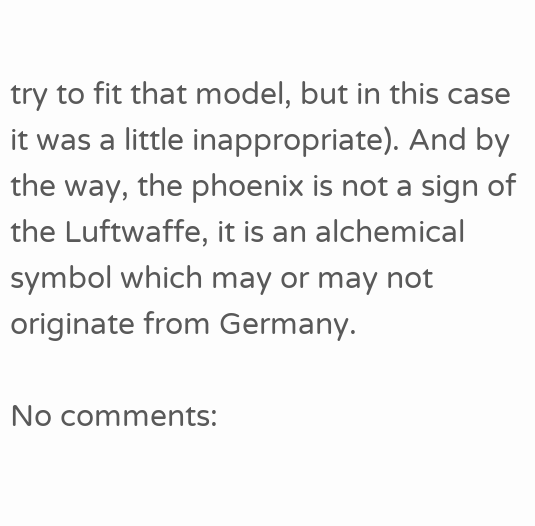try to fit that model, but in this case it was a little inappropriate). And by the way, the phoenix is not a sign of the Luftwaffe, it is an alchemical symbol which may or may not originate from Germany.

No comments: